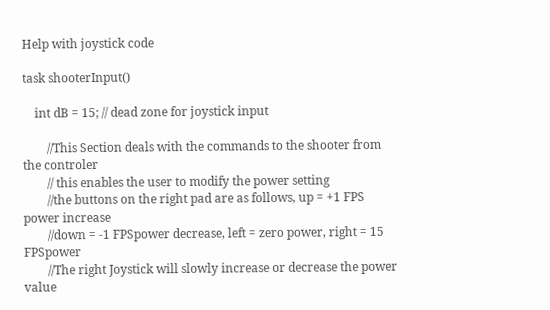Help with joystick code

task shooterInput()

    int dB = 15; // dead zone for joystick input

        //This Section deals with the commands to the shooter from the controler
        // this enables the user to modify the power setting
        //the buttons on the right pad are as follows, up = +1 FPS power increase
        //down = -1 FPSpower decrease, left = zero power, right = 15 FPSpower
        //The right Joystick will slowly increase or decrease the power value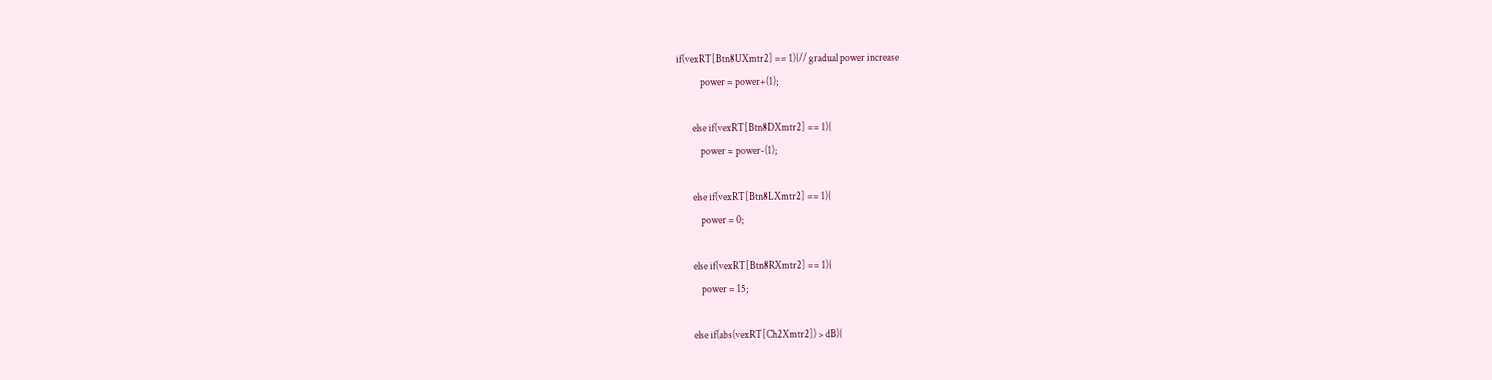if(vexRT[Btn8UXmtr2] == 1){// gradual power increase
            power = power+(1);

        else if(vexRT[Btn8DXmtr2] == 1){
            power = power-(1);

        else if(vexRT[Btn8LXmtr2] == 1){
            power = 0;

        else if(vexRT[Btn8RXmtr2] == 1){
            power = 15;

        else if(abs(vexRT[Ch2Xmtr2]) > dB){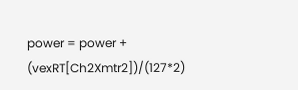power = power + (vexRT[Ch2Xmtr2])/(127*2)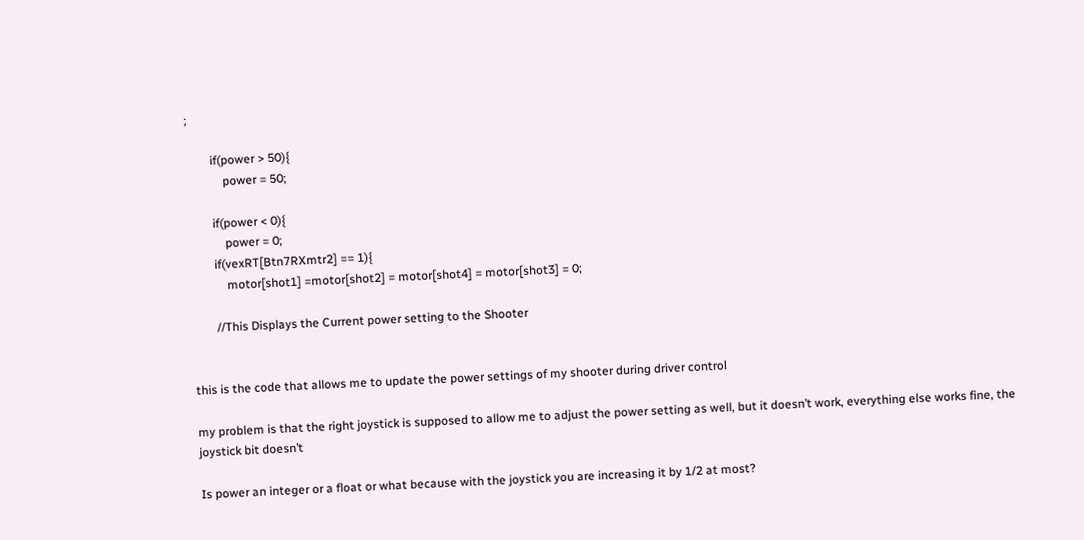;

        if(power > 50){
            power = 50;

        if(power < 0){
            power = 0;
        if(vexRT[Btn7RXmtr2] == 1){
            motor[shot1] =motor[shot2] = motor[shot4] = motor[shot3] = 0;

        //This Displays the Current power setting to the Shooter


this is the code that allows me to update the power settings of my shooter during driver control

my problem is that the right joystick is supposed to allow me to adjust the power setting as well, but it doesn’t work, everything else works fine, the joystick bit doesn’t

Is power an integer or a float or what because with the joystick you are increasing it by 1/2 at most?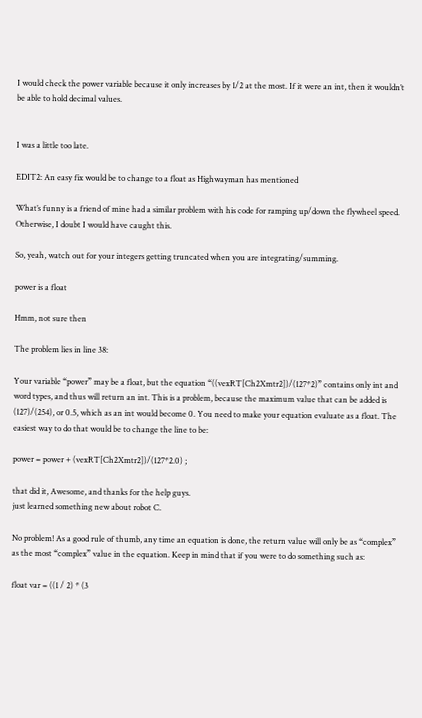I would check the power variable because it only increases by 1/2 at the most. If it were an int, then it wouldn’t be able to hold decimal values.


I was a little too late.

EDIT2: An easy fix would be to change to a float as Highwayman has mentioned

What’s funny is a friend of mine had a similar problem with his code for ramping up/down the flywheel speed. Otherwise, I doubt I would have caught this.

So, yeah, watch out for your integers getting truncated when you are integrating/summing.

power is a float

Hmm, not sure then

The problem lies in line 38:

Your variable “power” may be a float, but the equation “((vexRT[Ch2Xmtr2])/(127*2)” contains only int and word types, and thus will return an int. This is a problem, because the maximum value that can be added is (127)/(254), or 0.5, which as an int would become 0. You need to make your equation evaluate as a float. The easiest way to do that would be to change the line to be:

power = power + (vexRT[Ch2Xmtr2])/(127*2.0) ;

that did it, Awesome, and thanks for the help guys.
just learned something new about robot C.

No problem! As a good rule of thumb, any time an equation is done, the return value will only be as “complex” as the most “complex” value in the equation. Keep in mind that if you were to do something such as:

float var = ((1 / 2) * (3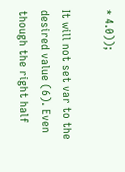* 4.0));

It will not set var to the desired value (6). Even though the right half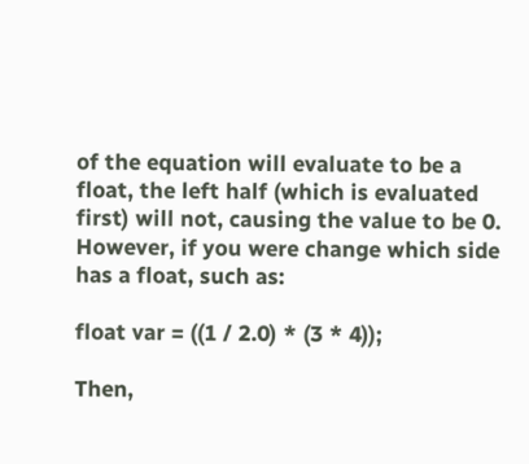of the equation will evaluate to be a float, the left half (which is evaluated first) will not, causing the value to be 0. However, if you were change which side has a float, such as:

float var = ((1 / 2.0) * (3 * 4));

Then,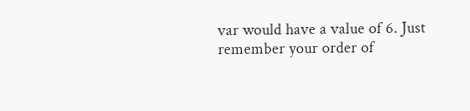var would have a value of 6. Just remember your order of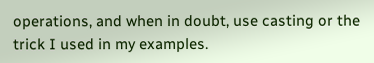operations, and when in doubt, use casting or the trick I used in my examples.